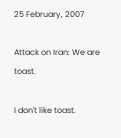25 February, 2007

Attack on Iran: We are toast.

I don't like toast.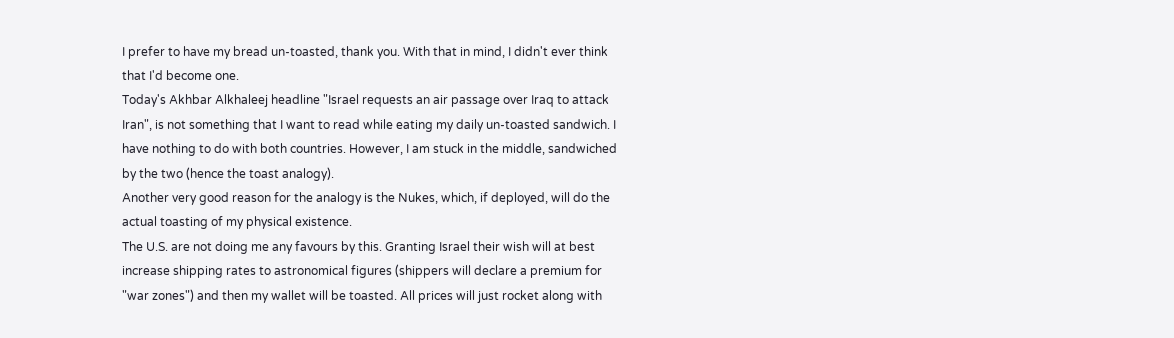I prefer to have my bread un-toasted, thank you. With that in mind, I didn't ever think that I'd become one.
Today's Akhbar Alkhaleej headline "Israel requests an air passage over Iraq to attack Iran", is not something that I want to read while eating my daily un-toasted sandwich. I have nothing to do with both countries. However, I am stuck in the middle, sandwiched by the two (hence the toast analogy).
Another very good reason for the analogy is the Nukes, which, if deployed, will do the actual toasting of my physical existence.
The U.S. are not doing me any favours by this. Granting Israel their wish will at best increase shipping rates to astronomical figures (shippers will declare a premium for "war zones") and then my wallet will be toasted. All prices will just rocket along with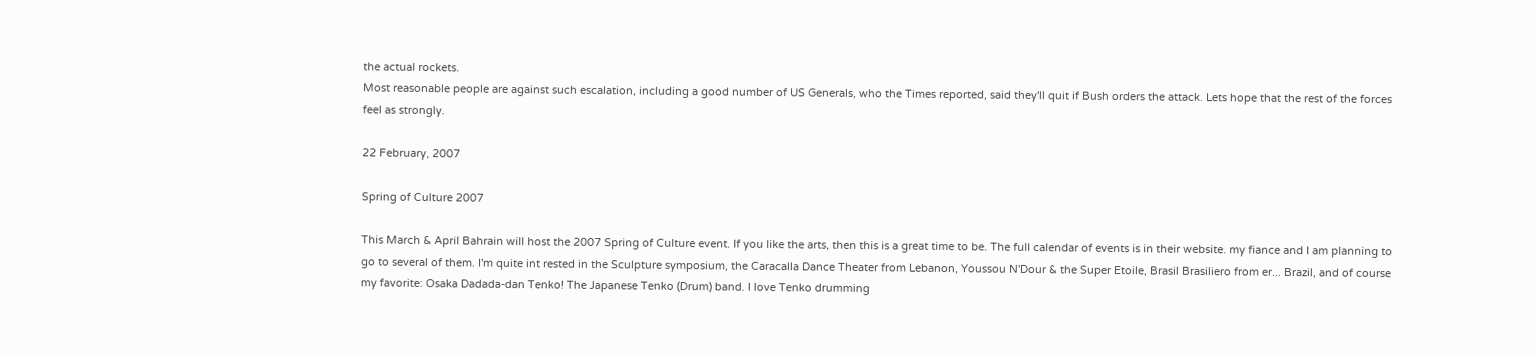the actual rockets.
Most reasonable people are against such escalation, including a good number of US Generals, who the Times reported, said they'll quit if Bush orders the attack. Lets hope that the rest of the forces feel as strongly.

22 February, 2007

Spring of Culture 2007

This March & April Bahrain will host the 2007 Spring of Culture event. If you like the arts, then this is a great time to be. The full calendar of events is in their website. my fiance and I am planning to go to several of them. I'm quite int rested in the Sculpture symposium, the Caracalla Dance Theater from Lebanon, Youssou N'Dour & the Super Etoile, Brasil Brasiliero from er... Brazil, and of course my favorite: Osaka Dadada-dan Tenko! The Japanese Tenko (Drum) band. I love Tenko drumming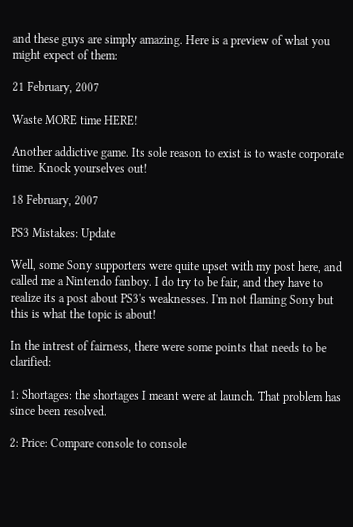and these guys are simply amazing. Here is a preview of what you might expect of them:

21 February, 2007

Waste MORE time HERE!

Another addictive game. Its sole reason to exist is to waste corporate time. Knock yourselves out!

18 February, 2007

PS3 Mistakes: Update

Well, some Sony supporters were quite upset with my post here, and called me a Nintendo fanboy. I do try to be fair, and they have to realize its a post about PS3's weaknesses. I'm not flaming Sony but this is what the topic is about!

In the intrest of fairness, there were some points that needs to be clarified:

1: Shortages: the shortages I meant were at launch. That problem has since been resolved.

2: Price: Compare console to console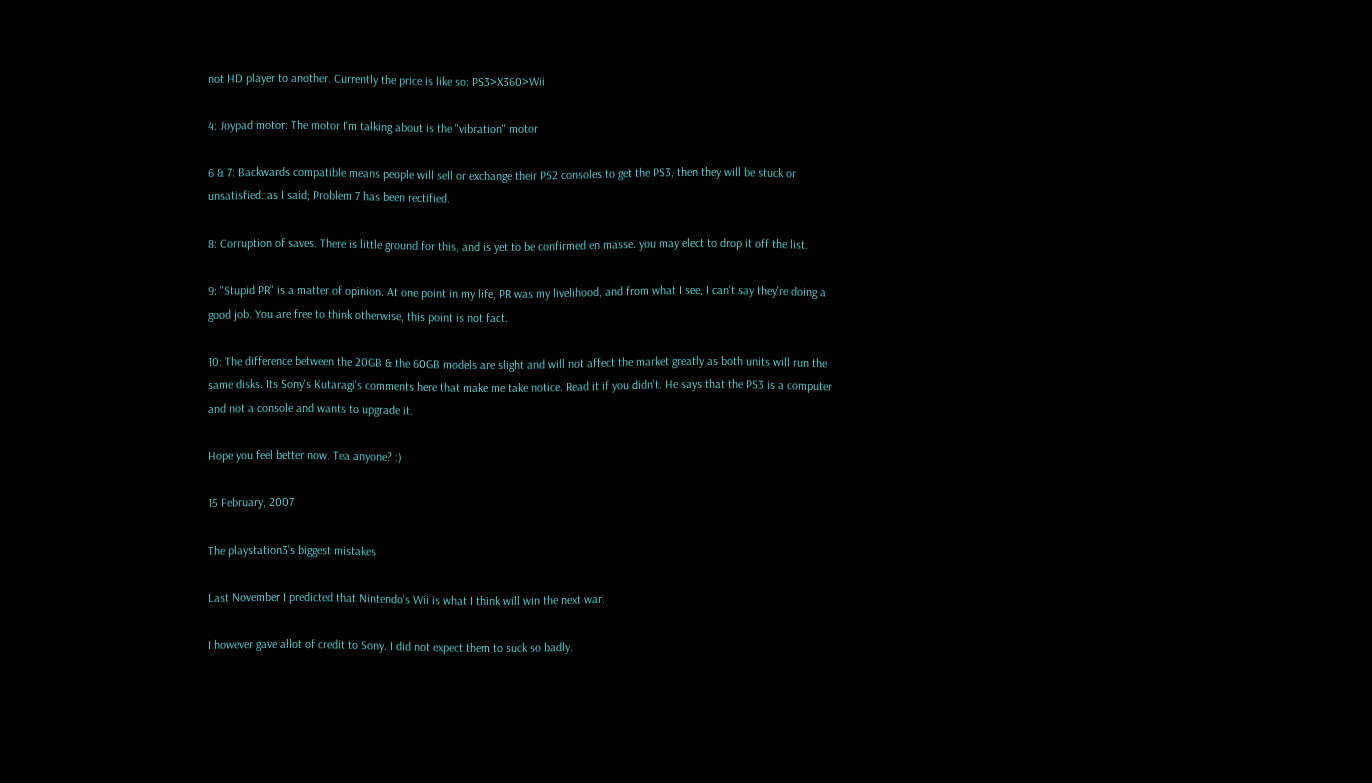not HD player to another. Currently the price is like so: PS3>X360>Wii

4: Joypad motor: The motor I'm talking about is the "vibration" motor

6 & 7: Backwards compatible means people will sell or exchange their PS2 consoles to get the PS3, then they will be stuck or unsatisfied. as I said; Problem 7 has been rectified.

8: Corruption of saves. There is little ground for this, and is yet to be confirmed en masse. you may elect to drop it off the list.

9: "Stupid PR" is a matter of opinion. At one point in my life, PR was my livelihood, and from what I see, I can't say they're doing a good job. You are free to think otherwise, this point is not fact.

10: The difference between the 20GB & the 60GB models are slight and will not affect the market greatly as both units will run the same disks. Its Sony's Kutaragi's comments here that make me take notice. Read it if you didn't. He says that the PS3 is a computer and not a console and wants to upgrade it.

Hope you feel better now. Tea anyone? :)

15 February, 2007

The playstation3's biggest mistakes

Last November I predicted that Nintendo's Wii is what I think will win the next war.

I however gave allot of credit to Sony. I did not expect them to suck so badly.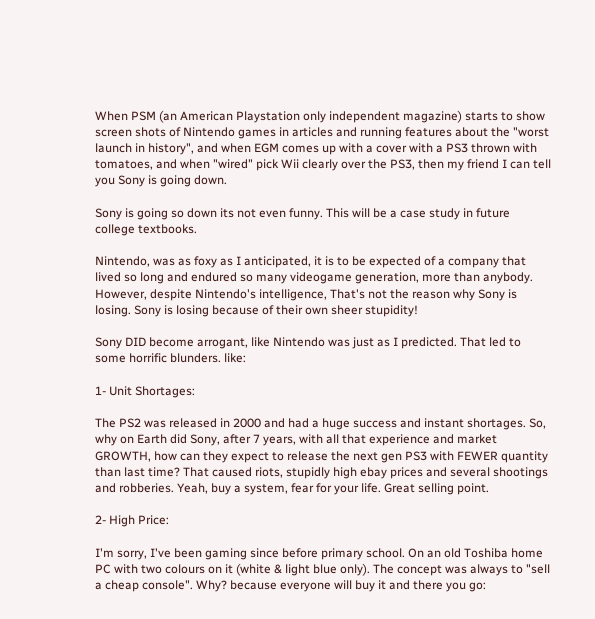When PSM (an American Playstation only independent magazine) starts to show screen shots of Nintendo games in articles and running features about the "worst launch in history", and when EGM comes up with a cover with a PS3 thrown with tomatoes, and when "wired" pick Wii clearly over the PS3, then my friend I can tell you Sony is going down.

Sony is going so down its not even funny. This will be a case study in future college textbooks.

Nintendo, was as foxy as I anticipated, it is to be expected of a company that lived so long and endured so many videogame generation, more than anybody. However, despite Nintendo's intelligence, That's not the reason why Sony is losing. Sony is losing because of their own sheer stupidity!

Sony DID become arrogant, like Nintendo was just as I predicted. That led to some horrific blunders. like:

1- Unit Shortages:

The PS2 was released in 2000 and had a huge success and instant shortages. So, why on Earth did Sony, after 7 years, with all that experience and market GROWTH, how can they expect to release the next gen PS3 with FEWER quantity than last time? That caused riots, stupidly high ebay prices and several shootings and robberies. Yeah, buy a system, fear for your life. Great selling point.

2- High Price:

I'm sorry, I've been gaming since before primary school. On an old Toshiba home PC with two colours on it (white & light blue only). The concept was always to "sell a cheap console". Why? because everyone will buy it and there you go: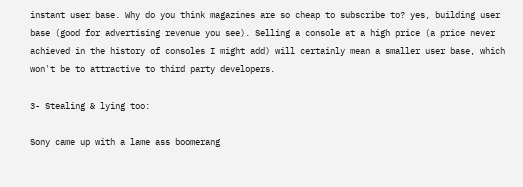instant user base. Why do you think magazines are so cheap to subscribe to? yes, building user base (good for advertising revenue you see). Selling a console at a high price (a price never achieved in the history of consoles I might add) will certainly mean a smaller user base, which won't be to attractive to third party developers.

3- Stealing & lying too:

Sony came up with a lame ass boomerang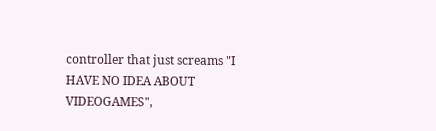controller that just screams "I HAVE NO IDEA ABOUT VIDEOGAMES",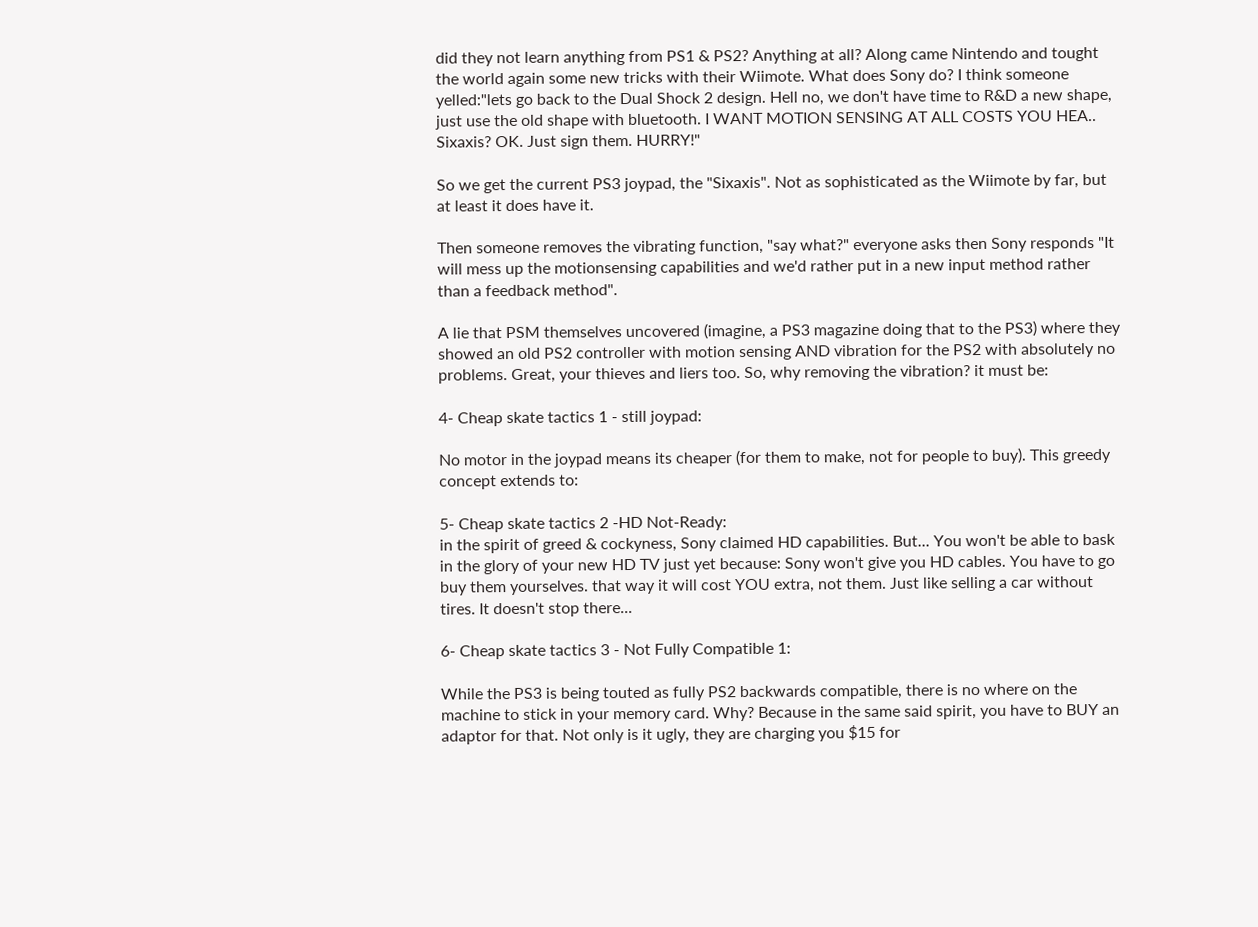did they not learn anything from PS1 & PS2? Anything at all? Along came Nintendo and tought the world again some new tricks with their Wiimote. What does Sony do? I think someone yelled:"lets go back to the Dual Shock 2 design. Hell no, we don't have time to R&D a new shape, just use the old shape with bluetooth. I WANT MOTION SENSING AT ALL COSTS YOU HEA.. Sixaxis? OK. Just sign them. HURRY!"

So we get the current PS3 joypad, the "Sixaxis". Not as sophisticated as the Wiimote by far, but at least it does have it.

Then someone removes the vibrating function, "say what?" everyone asks then Sony responds "It will mess up the motionsensing capabilities and we'd rather put in a new input method rather than a feedback method".

A lie that PSM themselves uncovered (imagine, a PS3 magazine doing that to the PS3) where they showed an old PS2 controller with motion sensing AND vibration for the PS2 with absolutely no problems. Great, your thieves and liers too. So, why removing the vibration? it must be:

4- Cheap skate tactics 1 - still joypad:

No motor in the joypad means its cheaper (for them to make, not for people to buy). This greedy concept extends to:

5- Cheap skate tactics 2 -HD Not-Ready:
in the spirit of greed & cockyness, Sony claimed HD capabilities. But... You won't be able to bask in the glory of your new HD TV just yet because: Sony won't give you HD cables. You have to go buy them yourselves. that way it will cost YOU extra, not them. Just like selling a car without tires. It doesn't stop there...

6- Cheap skate tactics 3 - Not Fully Compatible 1:

While the PS3 is being touted as fully PS2 backwards compatible, there is no where on the machine to stick in your memory card. Why? Because in the same said spirit, you have to BUY an adaptor for that. Not only is it ugly, they are charging you $15 for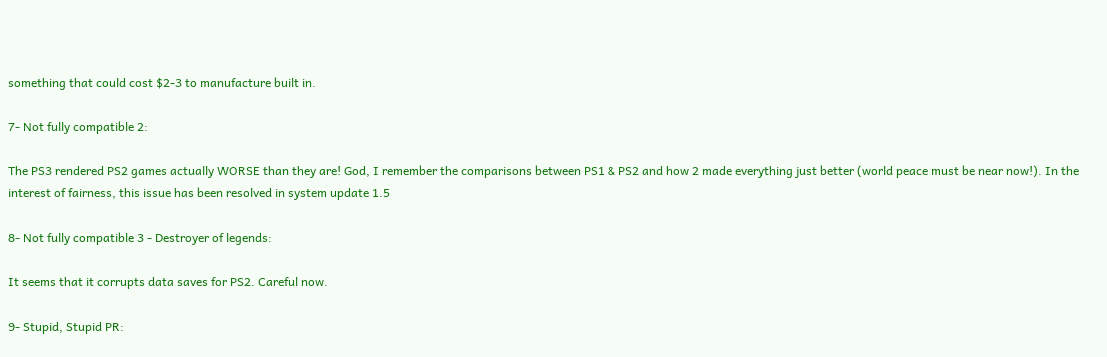something that could cost $2-3 to manufacture built in.

7- Not fully compatible 2:

The PS3 rendered PS2 games actually WORSE than they are! God, I remember the comparisons between PS1 & PS2 and how 2 made everything just better (world peace must be near now!). In the interest of fairness, this issue has been resolved in system update 1.5

8- Not fully compatible 3 - Destroyer of legends:

It seems that it corrupts data saves for PS2. Careful now.

9- Stupid, Stupid PR: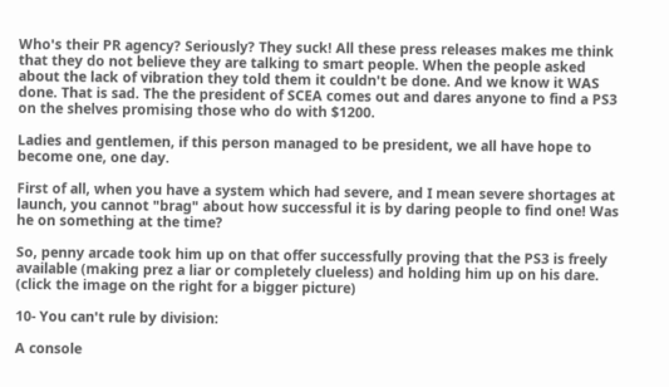Who's their PR agency? Seriously? They suck! All these press releases makes me think that they do not believe they are talking to smart people. When the people asked about the lack of vibration they told them it couldn't be done. And we know it WAS done. That is sad. The the president of SCEA comes out and dares anyone to find a PS3 on the shelves promising those who do with $1200.

Ladies and gentlemen, if this person managed to be president, we all have hope to become one, one day.

First of all, when you have a system which had severe, and I mean severe shortages at launch, you cannot "brag" about how successful it is by daring people to find one! Was he on something at the time?

So, penny arcade took him up on that offer successfully proving that the PS3 is freely available (making prez a liar or completely clueless) and holding him up on his dare. (click the image on the right for a bigger picture)

10- You can't rule by division:

A console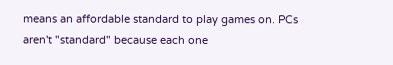means an affordable standard to play games on. PCs aren't "standard" because each one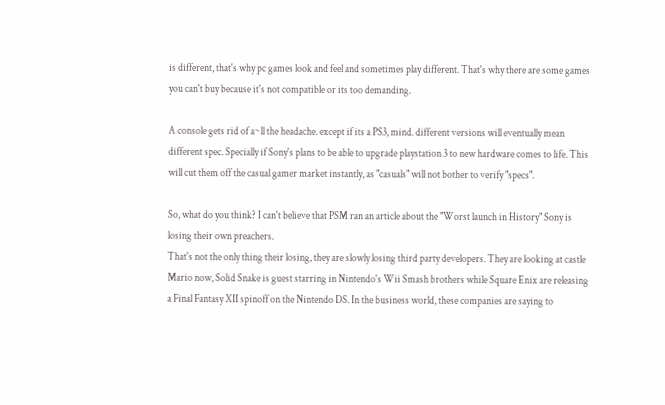is different, that's why pc games look and feel and sometimes play different. That's why there are some games you can't buy because it's not compatible or its too demanding.

A console gets rid of a~ll the headache. except if its a PS3, mind. different versions will eventually mean different spec. Specially if Sony's plans to be able to upgrade playstation 3 to new hardware comes to life. This will cut them off the casual gamer market instantly, as "casuals" will not bother to verify "specs".

So, what do you think? I can't believe that PSM ran an article about the "Worst launch in History" Sony is losing their own preachers.
That's not the only thing their losing, they are slowly losing third party developers. They are looking at castle Mario now, Solid Snake is guest starring in Nintendo's Wii Smash brothers while Square Enix are releasing a Final Fantasy XII spinoff on the Nintendo DS. In the business world, these companies are saying to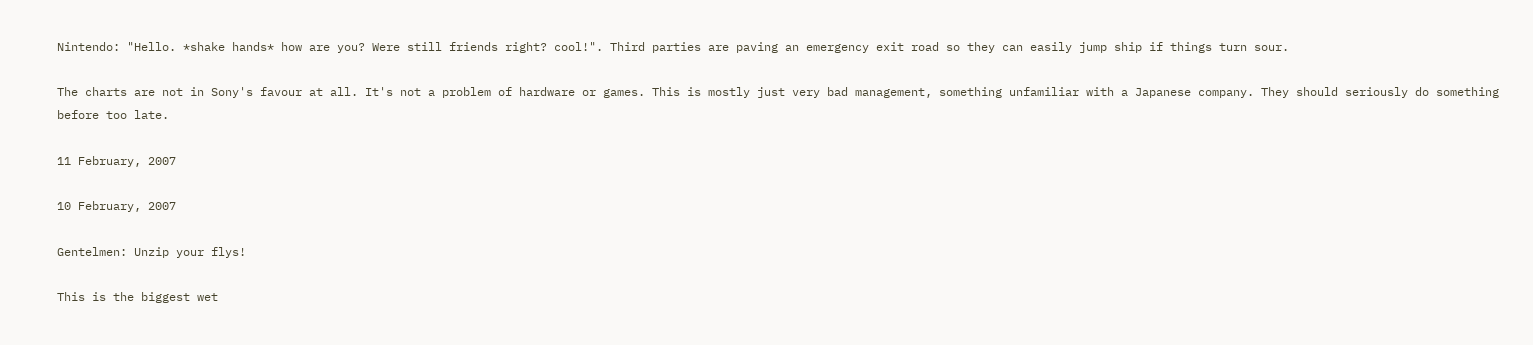Nintendo: "Hello. *shake hands* how are you? Were still friends right? cool!". Third parties are paving an emergency exit road so they can easily jump ship if things turn sour.

The charts are not in Sony's favour at all. It's not a problem of hardware or games. This is mostly just very bad management, something unfamiliar with a Japanese company. They should seriously do something before too late.

11 February, 2007

10 February, 2007

Gentelmen: Unzip your flys!

This is the biggest wet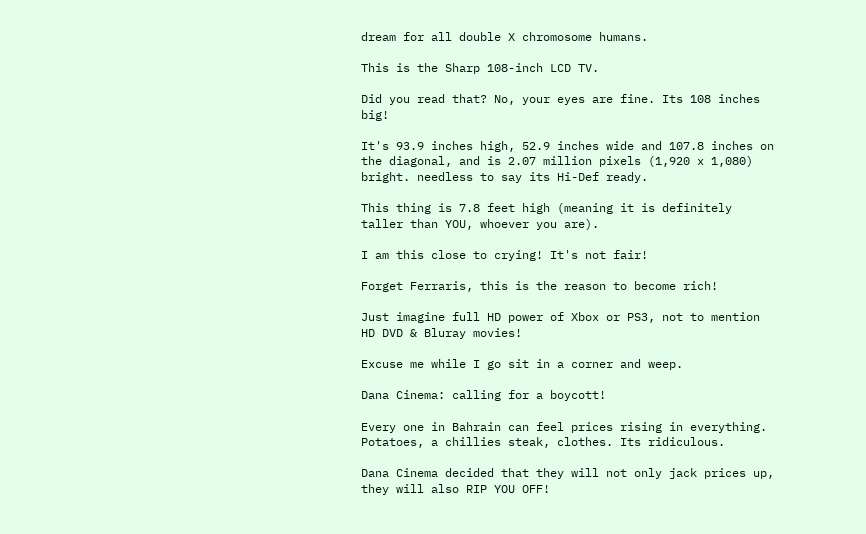dream for all double X chromosome humans.

This is the Sharp 108-inch LCD TV.

Did you read that? No, your eyes are fine. Its 108 inches big!

It's 93.9 inches high, 52.9 inches wide and 107.8 inches on the diagonal, and is 2.07 million pixels (1,920 x 1,080) bright. needless to say its Hi-Def ready.

This thing is 7.8 feet high (meaning it is definitely taller than YOU, whoever you are).

I am this close to crying! It's not fair!

Forget Ferraris, this is the reason to become rich!

Just imagine full HD power of Xbox or PS3, not to mention HD DVD & Bluray movies!

Excuse me while I go sit in a corner and weep.

Dana Cinema: calling for a boycott!

Every one in Bahrain can feel prices rising in everything. Potatoes, a chillies steak, clothes. Its ridiculous.

Dana Cinema decided that they will not only jack prices up, they will also RIP YOU OFF!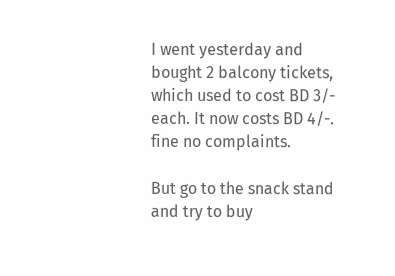I went yesterday and bought 2 balcony tickets, which used to cost BD 3/- each. It now costs BD 4/-. fine no complaints.

But go to the snack stand and try to buy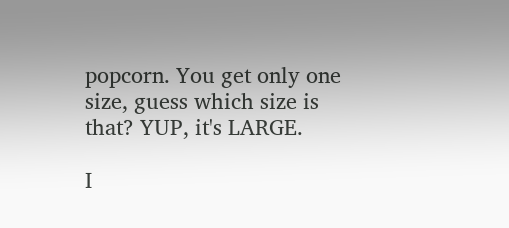popcorn. You get only one size, guess which size is that? YUP, it's LARGE.

I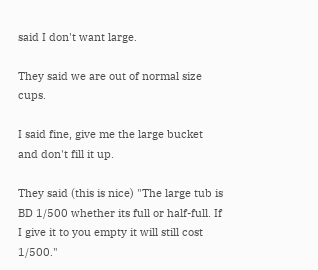said I don't want large.

They said we are out of normal size cups.

I said fine, give me the large bucket and don't fill it up.

They said (this is nice) "The large tub is BD 1/500 whether its full or half-full. If I give it to you empty it will still cost 1/500."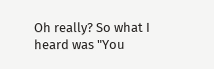Oh really? So what I heard was "You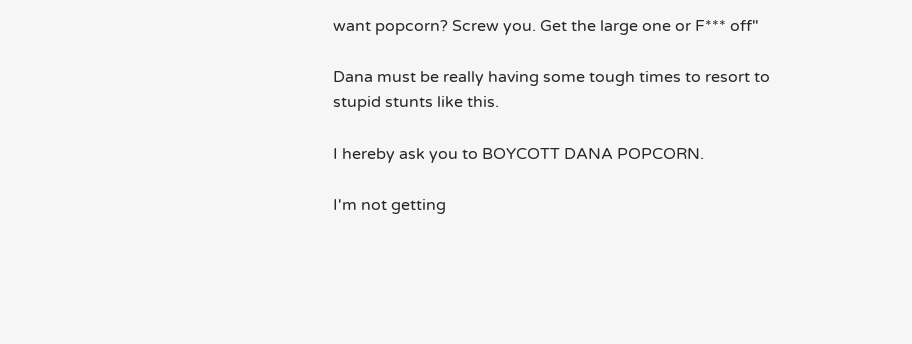want popcorn? Screw you. Get the large one or F*** off"

Dana must be really having some tough times to resort to stupid stunts like this.

I hereby ask you to BOYCOTT DANA POPCORN.

I'm not getting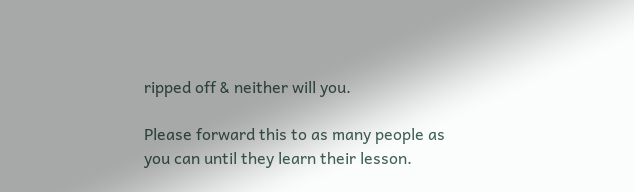ripped off & neither will you.

Please forward this to as many people as you can until they learn their lesson.